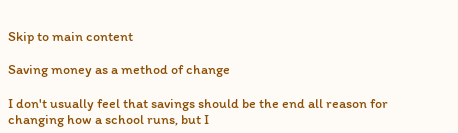Skip to main content

Saving money as a method of change

I don't usually feel that savings should be the end all reason for changing how a school runs, but I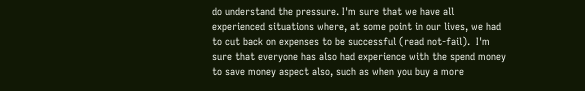do understand the pressure. I'm sure that we have all experienced situations where, at some point in our lives, we had to cut back on expenses to be successful (read not-fail).  I'm sure that everyone has also had experience with the spend money to save money aspect also, such as when you buy a more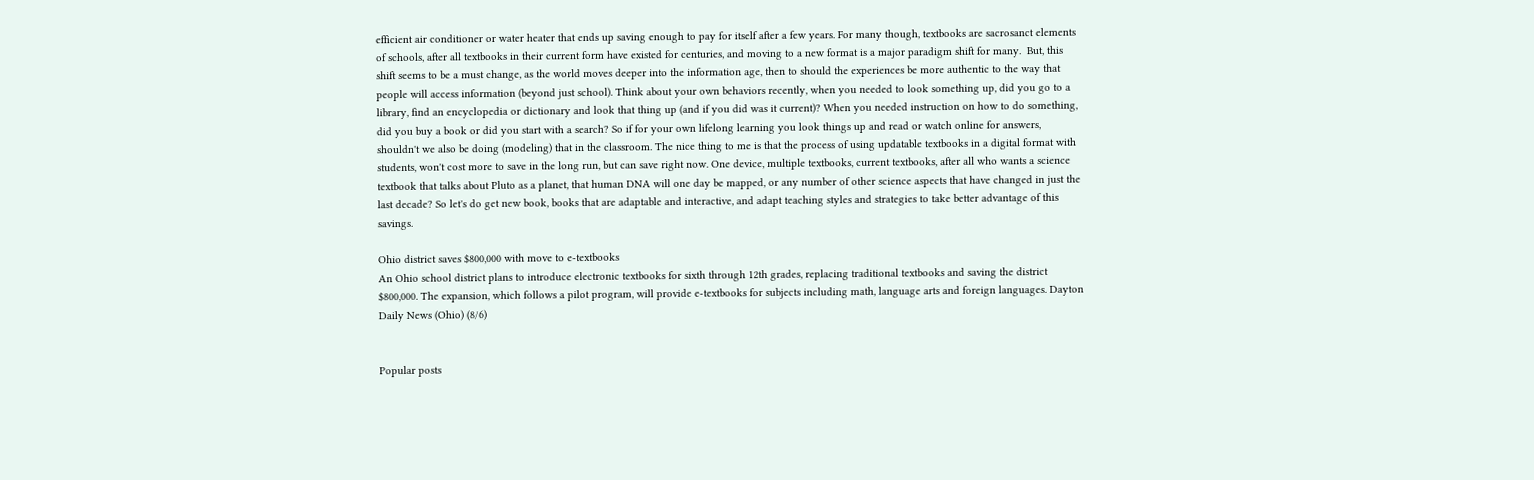efficient air conditioner or water heater that ends up saving enough to pay for itself after a few years. For many though, textbooks are sacrosanct elements of schools, after all textbooks in their current form have existed for centuries, and moving to a new format is a major paradigm shift for many.  But, this shift seems to be a must change, as the world moves deeper into the information age, then to should the experiences be more authentic to the way that people will access information (beyond just school). Think about your own behaviors recently, when you needed to look something up, did you go to a library, find an encyclopedia or dictionary and look that thing up (and if you did was it current)? When you needed instruction on how to do something, did you buy a book or did you start with a search? So if for your own lifelong learning you look things up and read or watch online for answers, shouldn't we also be doing (modeling) that in the classroom. The nice thing to me is that the process of using updatable textbooks in a digital format with students, won't cost more to save in the long run, but can save right now. One device, multiple textbooks, current textbooks, after all who wants a science textbook that talks about Pluto as a planet, that human DNA will one day be mapped, or any number of other science aspects that have changed in just the last decade? So let's do get new book, books that are adaptable and interactive, and adapt teaching styles and strategies to take better advantage of this savings.

Ohio district saves $800,000 with move to e-textbooks
An Ohio school district plans to introduce electronic textbooks for sixth through 12th grades, replacing traditional textbooks and saving the district $800,000. The expansion, which follows a pilot program, will provide e-textbooks for subjects including math, language arts and foreign languages. Dayton Daily News (Ohio) (8/6)


Popular posts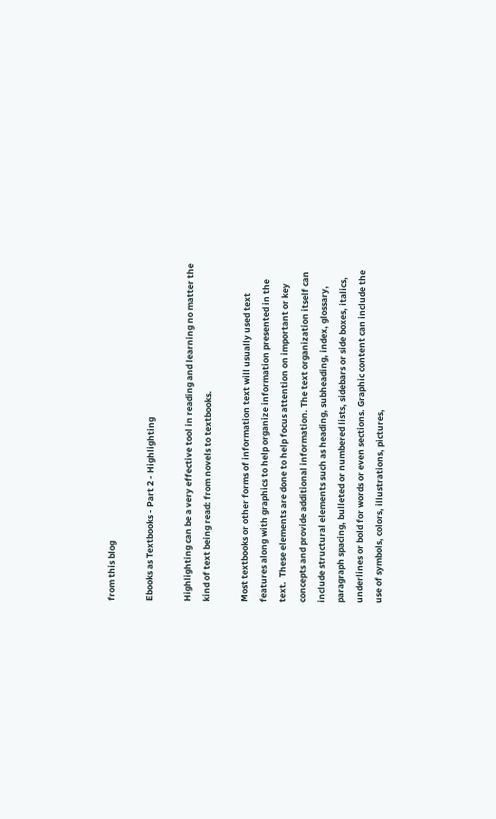from this blog

Ebooks as Textbooks - Part 2 - Highlighting

Highlighting can be a very effective tool in reading and learning no matter the kind of text being read: from novels to textbooks.

Most textbooks or other forms of information text will usually used text features along with graphics to help organize information presented in the text.  These elements are done to help focus attention on important or key concepts and provide additional information. The text organization itself can include structural elements such as heading, subheading, index, glossary, paragraph spacing, bulleted or numbered lists, sidebars or side boxes, italics, underlines or bold for words or even sections. Graphic content can include the use of symbols, colors, illustrations, pictures,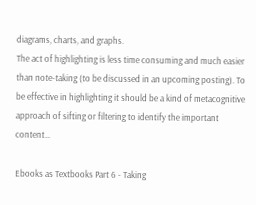diagrams, charts, and graphs.
The act of highlighting is less time consuming and much easier than note-taking (to be discussed in an upcoming posting). To be effective in highlighting it should be a kind of metacognitive approach of sifting or filtering to identify the important content…

Ebooks as Textbooks Part 6 - Taking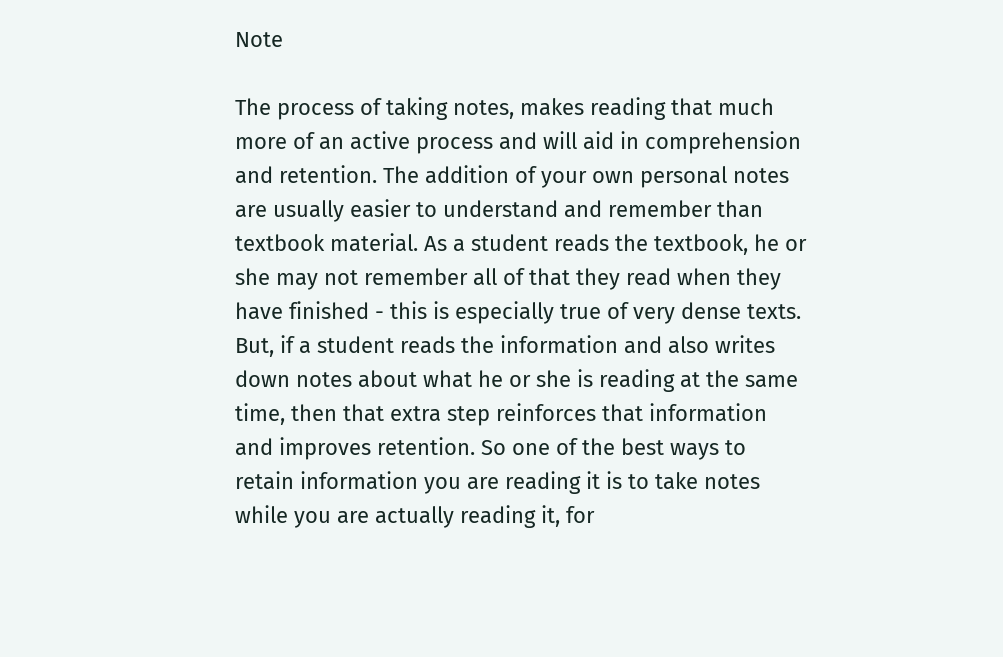Note

The process of taking notes, makes reading that much more of an active process and will aid in comprehension and retention. The addition of your own personal notes are usually easier to understand and remember than textbook material. As a student reads the textbook, he or she may not remember all of that they read when they have finished - this is especially true of very dense texts. But, if a student reads the information and also writes down notes about what he or she is reading at the same time, then that extra step reinforces that information and improves retention. So one of the best ways to retain information you are reading it is to take notes while you are actually reading it, for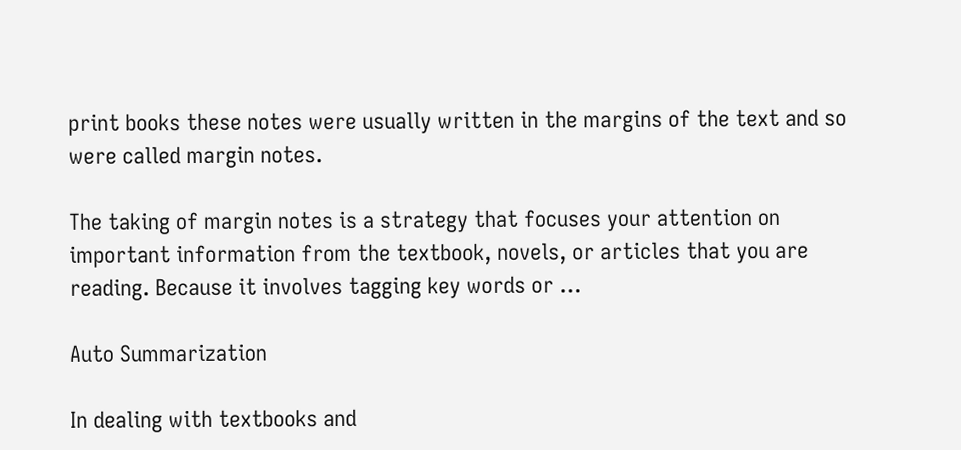print books these notes were usually written in the margins of the text and so were called margin notes.

The taking of margin notes is a strategy that focuses your attention on important information from the textbook, novels, or articles that you are reading. Because it involves tagging key words or …

Auto Summarization

In dealing with textbooks and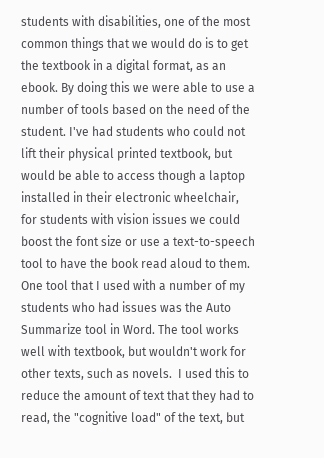students with disabilities, one of the most common things that we would do is to get the textbook in a digital format, as an ebook. By doing this we were able to use a number of tools based on the need of the student. I've had students who could not lift their physical printed textbook, but would be able to access though a laptop installed in their electronic wheelchair, for students with vision issues we could boost the font size or use a text-to-speech tool to have the book read aloud to them. One tool that I used with a number of my students who had issues was the Auto Summarize tool in Word. The tool works well with textbook, but wouldn't work for other texts, such as novels.  I used this to reduce the amount of text that they had to read, the "cognitive load" of the text, but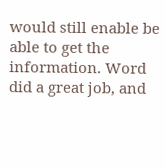would still enable be able to get the information. Word did a great job, and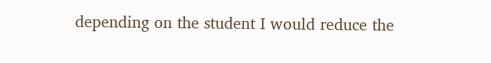depending on the student I would reduce the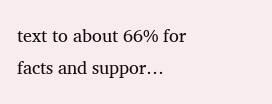text to about 66% for facts and suppor…